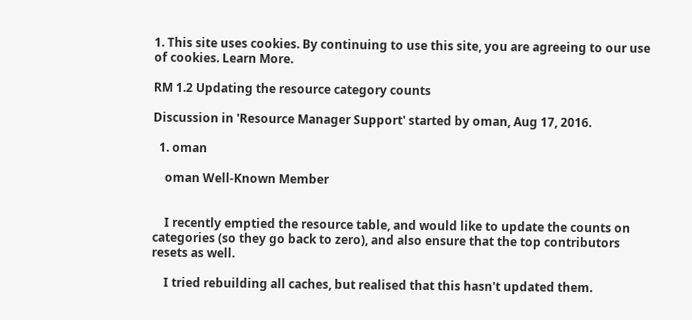1. This site uses cookies. By continuing to use this site, you are agreeing to our use of cookies. Learn More.

RM 1.2 Updating the resource category counts

Discussion in 'Resource Manager Support' started by oman, Aug 17, 2016.

  1. oman

    oman Well-Known Member


    I recently emptied the resource table, and would like to update the counts on categories (so they go back to zero), and also ensure that the top contributors resets as well.

    I tried rebuilding all caches, but realised that this hasn't updated them.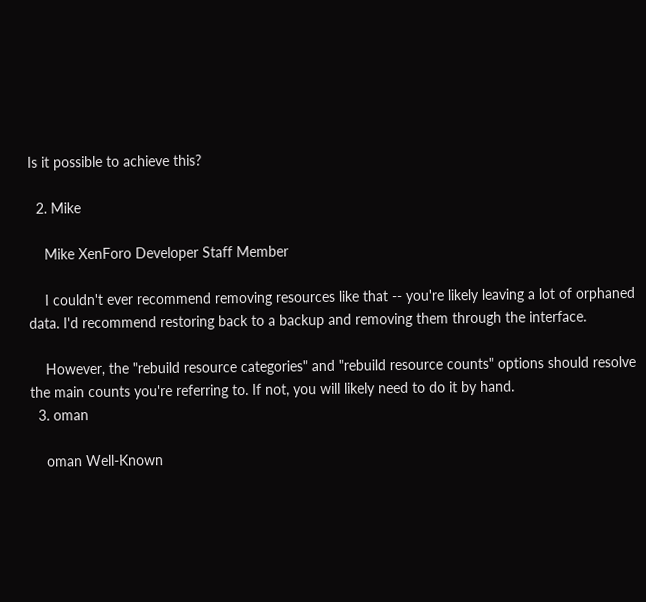Is it possible to achieve this?

  2. Mike

    Mike XenForo Developer Staff Member

    I couldn't ever recommend removing resources like that -- you're likely leaving a lot of orphaned data. I'd recommend restoring back to a backup and removing them through the interface.

    However, the "rebuild resource categories" and "rebuild resource counts" options should resolve the main counts you're referring to. If not, you will likely need to do it by hand.
  3. oman

    oman Well-Known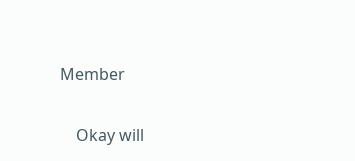Member

    Okay will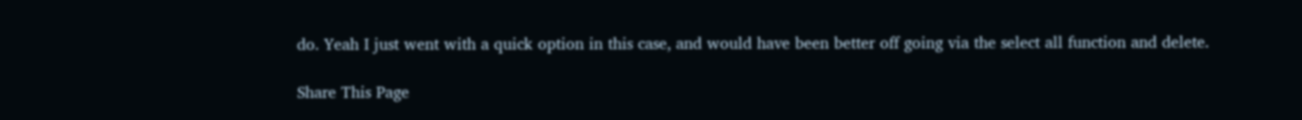do. Yeah I just went with a quick option in this case, and would have been better off going via the select all function and delete.

Share This Page